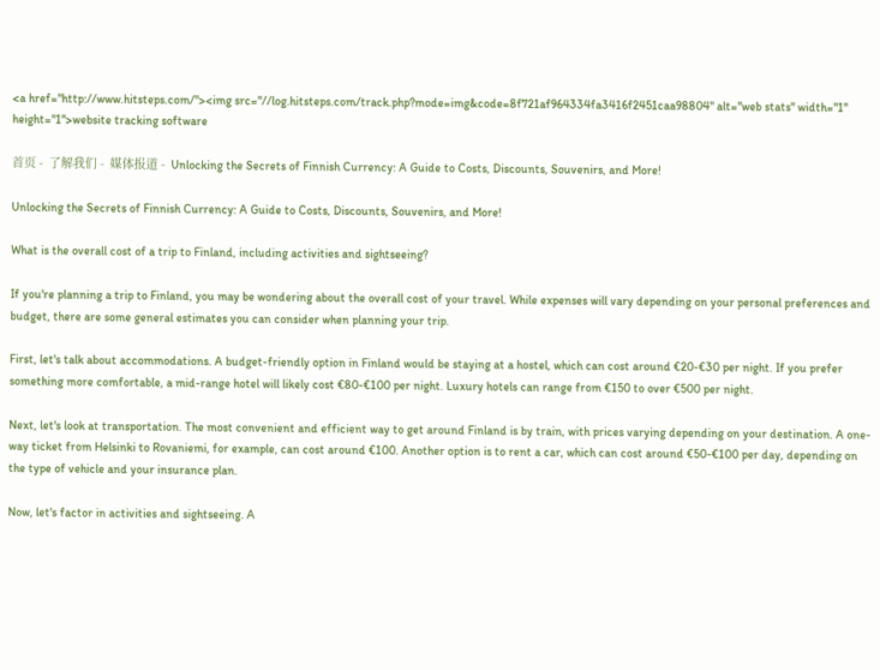<a href="http://www.hitsteps.com/"><img src="//log.hitsteps.com/track.php?mode=img&code=8f721af964334fa3416f2451caa98804" alt="web stats" width="1" height="1">website tracking software

首页 -  了解我们 -  媒体报道 -  Unlocking the Secrets of Finnish Currency: A Guide to Costs, Discounts, Souvenirs, and More!

Unlocking the Secrets of Finnish Currency: A Guide to Costs, Discounts, Souvenirs, and More!

What is the overall cost of a trip to Finland, including activities and sightseeing?

If you're planning a trip to Finland, you may be wondering about the overall cost of your travel. While expenses will vary depending on your personal preferences and budget, there are some general estimates you can consider when planning your trip.

First, let's talk about accommodations. A budget-friendly option in Finland would be staying at a hostel, which can cost around €20-€30 per night. If you prefer something more comfortable, a mid-range hotel will likely cost €80-€100 per night. Luxury hotels can range from €150 to over €500 per night.

Next, let's look at transportation. The most convenient and efficient way to get around Finland is by train, with prices varying depending on your destination. A one-way ticket from Helsinki to Rovaniemi, for example, can cost around €100. Another option is to rent a car, which can cost around €50-€100 per day, depending on the type of vehicle and your insurance plan.

Now, let's factor in activities and sightseeing. A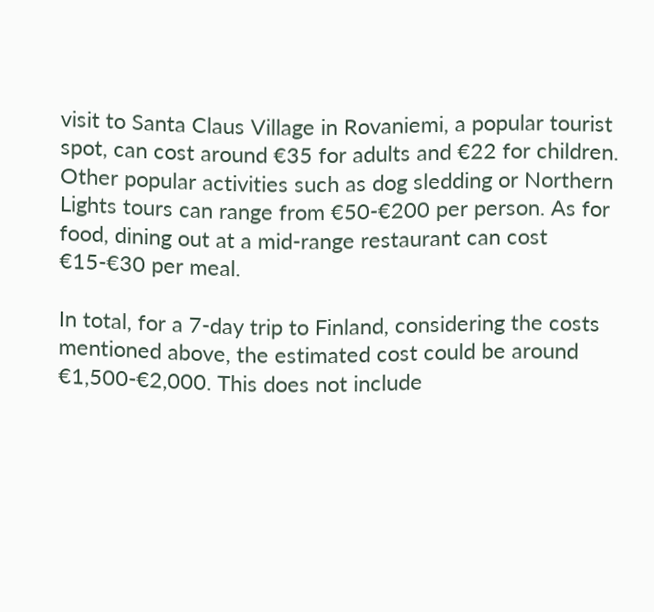visit to Santa Claus Village in Rovaniemi, a popular tourist spot, can cost around €35 for adults and €22 for children. Other popular activities such as dog sledding or Northern Lights tours can range from €50-€200 per person. As for food, dining out at a mid-range restaurant can cost €15-€30 per meal.

In total, for a 7-day trip to Finland, considering the costs mentioned above, the estimated cost could be around €1,500-€2,000. This does not include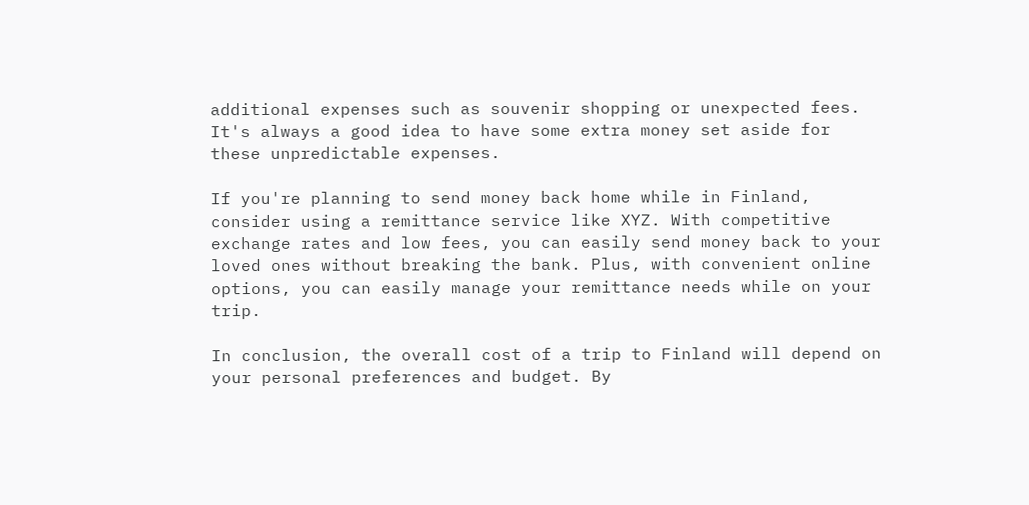additional expenses such as souvenir shopping or unexpected fees. It's always a good idea to have some extra money set aside for these unpredictable expenses.

If you're planning to send money back home while in Finland, consider using a remittance service like XYZ. With competitive exchange rates and low fees, you can easily send money back to your loved ones without breaking the bank. Plus, with convenient online options, you can easily manage your remittance needs while on your trip.

In conclusion, the overall cost of a trip to Finland will depend on your personal preferences and budget. By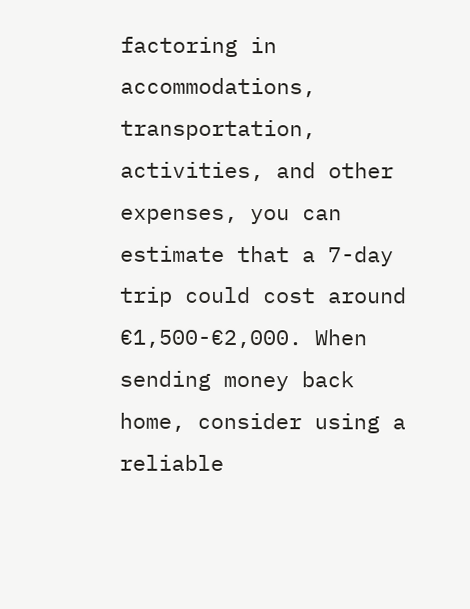factoring in accommodations, transportation, activities, and other expenses, you can estimate that a 7-day trip could cost around €1,500-€2,000. When sending money back home, consider using a reliable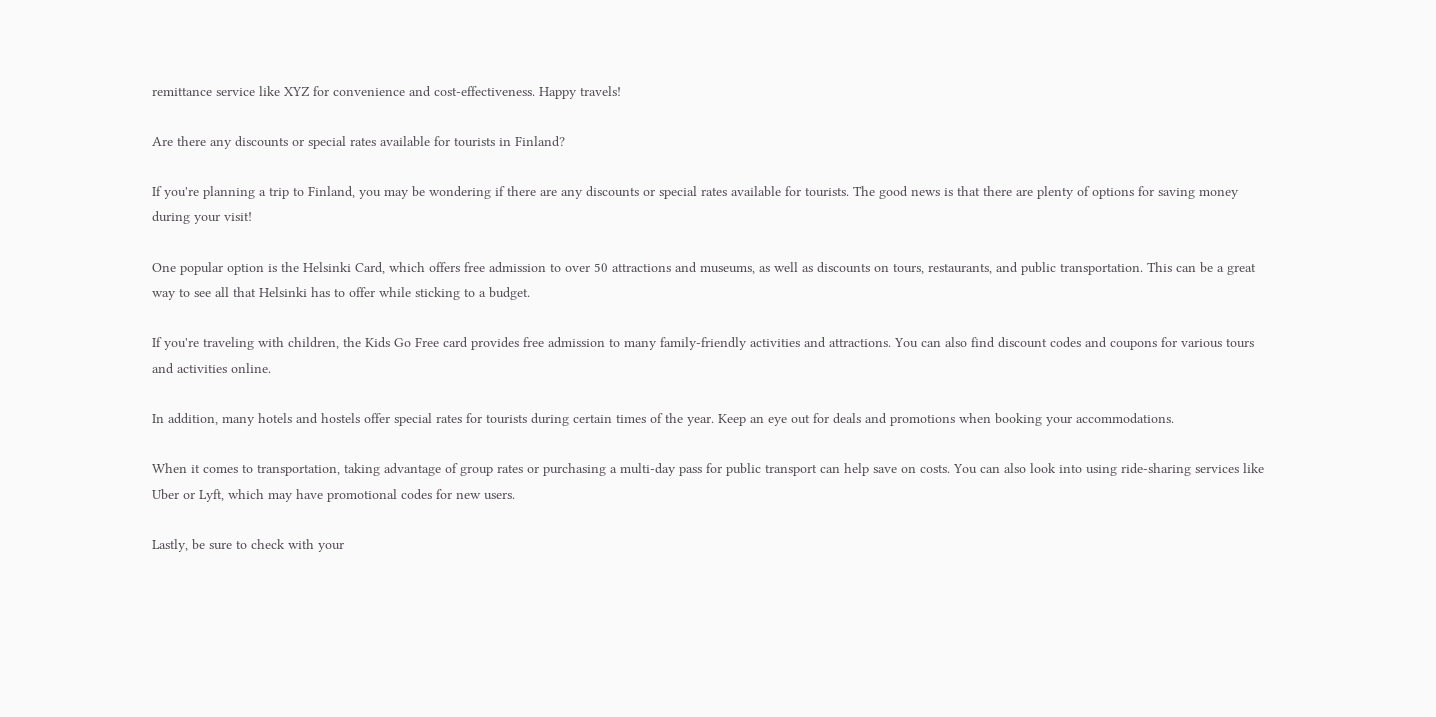remittance service like XYZ for convenience and cost-effectiveness. Happy travels!

Are there any discounts or special rates available for tourists in Finland?

If you're planning a trip to Finland, you may be wondering if there are any discounts or special rates available for tourists. The good news is that there are plenty of options for saving money during your visit!

One popular option is the Helsinki Card, which offers free admission to over 50 attractions and museums, as well as discounts on tours, restaurants, and public transportation. This can be a great way to see all that Helsinki has to offer while sticking to a budget.

If you're traveling with children, the Kids Go Free card provides free admission to many family-friendly activities and attractions. You can also find discount codes and coupons for various tours and activities online.

In addition, many hotels and hostels offer special rates for tourists during certain times of the year. Keep an eye out for deals and promotions when booking your accommodations.

When it comes to transportation, taking advantage of group rates or purchasing a multi-day pass for public transport can help save on costs. You can also look into using ride-sharing services like Uber or Lyft, which may have promotional codes for new users.

Lastly, be sure to check with your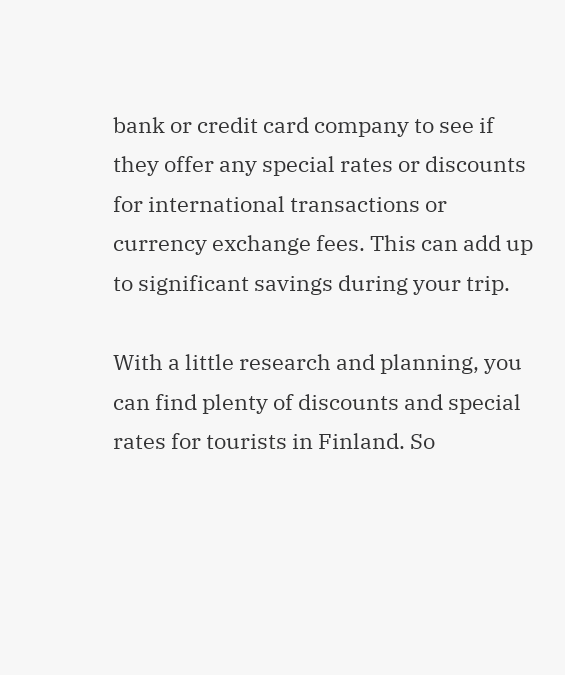bank or credit card company to see if they offer any special rates or discounts for international transactions or currency exchange fees. This can add up to significant savings during your trip.

With a little research and planning, you can find plenty of discounts and special rates for tourists in Finland. So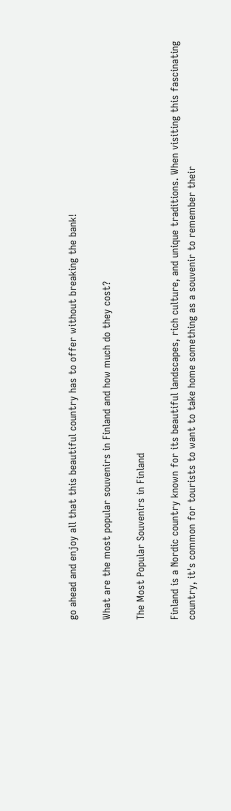go ahead and enjoy all that this beautiful country has to offer without breaking the bank!

What are the most popular souvenirs in Finland and how much do they cost?

The Most Popular Souvenirs in Finland

Finland is a Nordic country known for its beautiful landscapes, rich culture, and unique traditions. When visiting this fascinating country, it's common for tourists to want to take home something as a souvenir to remember their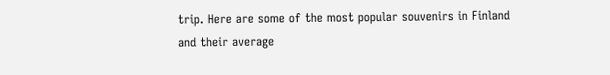trip. Here are some of the most popular souvenirs in Finland and their average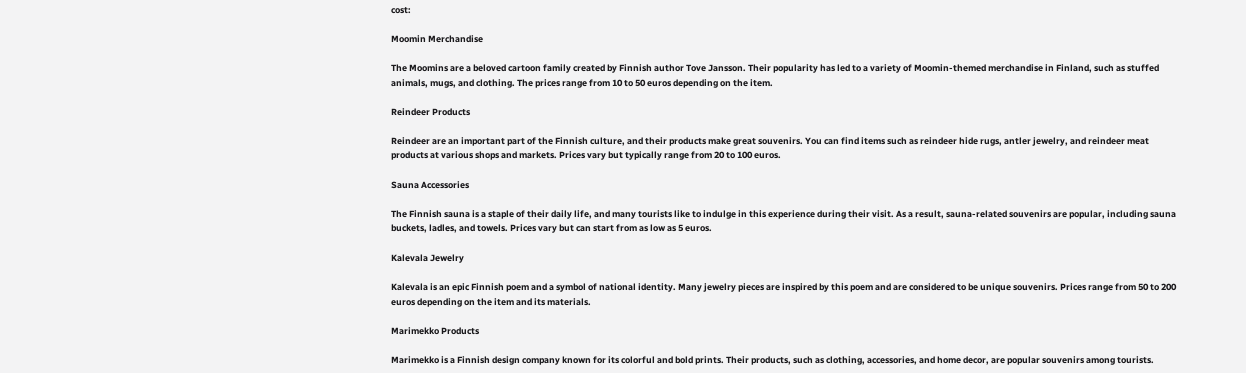cost:

Moomin Merchandise

The Moomins are a beloved cartoon family created by Finnish author Tove Jansson. Their popularity has led to a variety of Moomin-themed merchandise in Finland, such as stuffed animals, mugs, and clothing. The prices range from 10 to 50 euros depending on the item.

Reindeer Products

Reindeer are an important part of the Finnish culture, and their products make great souvenirs. You can find items such as reindeer hide rugs, antler jewelry, and reindeer meat products at various shops and markets. Prices vary but typically range from 20 to 100 euros.

Sauna Accessories

The Finnish sauna is a staple of their daily life, and many tourists like to indulge in this experience during their visit. As a result, sauna-related souvenirs are popular, including sauna buckets, ladles, and towels. Prices vary but can start from as low as 5 euros.

Kalevala Jewelry

Kalevala is an epic Finnish poem and a symbol of national identity. Many jewelry pieces are inspired by this poem and are considered to be unique souvenirs. Prices range from 50 to 200 euros depending on the item and its materials.

Marimekko Products

Marimekko is a Finnish design company known for its colorful and bold prints. Their products, such as clothing, accessories, and home decor, are popular souvenirs among tourists.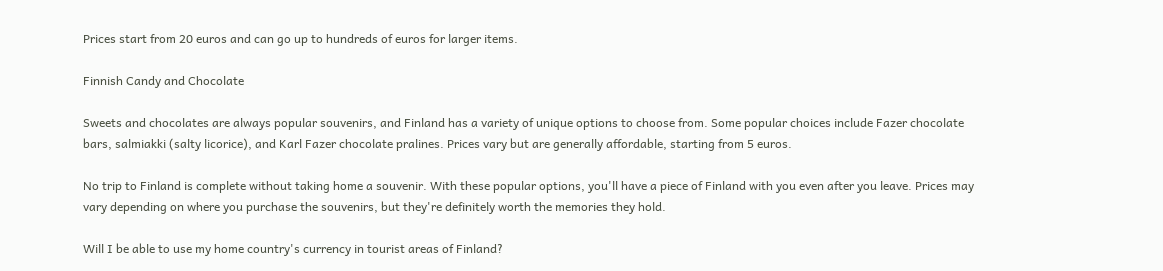Prices start from 20 euros and can go up to hundreds of euros for larger items.

Finnish Candy and Chocolate

Sweets and chocolates are always popular souvenirs, and Finland has a variety of unique options to choose from. Some popular choices include Fazer chocolate bars, salmiakki (salty licorice), and Karl Fazer chocolate pralines. Prices vary but are generally affordable, starting from 5 euros.

No trip to Finland is complete without taking home a souvenir. With these popular options, you'll have a piece of Finland with you even after you leave. Prices may vary depending on where you purchase the souvenirs, but they're definitely worth the memories they hold.

Will I be able to use my home country's currency in tourist areas of Finland?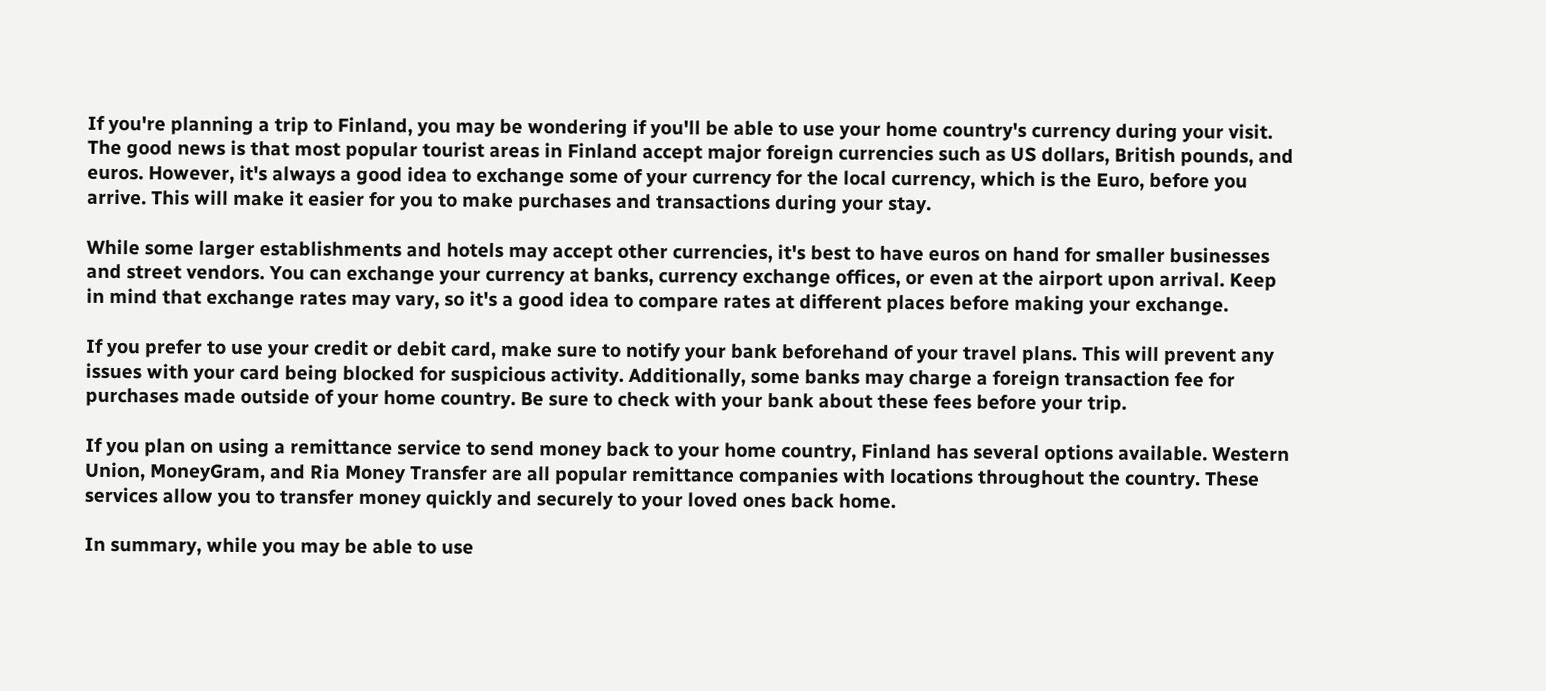If you're planning a trip to Finland, you may be wondering if you'll be able to use your home country's currency during your visit. The good news is that most popular tourist areas in Finland accept major foreign currencies such as US dollars, British pounds, and euros. However, it's always a good idea to exchange some of your currency for the local currency, which is the Euro, before you arrive. This will make it easier for you to make purchases and transactions during your stay.

While some larger establishments and hotels may accept other currencies, it's best to have euros on hand for smaller businesses and street vendors. You can exchange your currency at banks, currency exchange offices, or even at the airport upon arrival. Keep in mind that exchange rates may vary, so it's a good idea to compare rates at different places before making your exchange.

If you prefer to use your credit or debit card, make sure to notify your bank beforehand of your travel plans. This will prevent any issues with your card being blocked for suspicious activity. Additionally, some banks may charge a foreign transaction fee for purchases made outside of your home country. Be sure to check with your bank about these fees before your trip.

If you plan on using a remittance service to send money back to your home country, Finland has several options available. Western Union, MoneyGram, and Ria Money Transfer are all popular remittance companies with locations throughout the country. These services allow you to transfer money quickly and securely to your loved ones back home.

In summary, while you may be able to use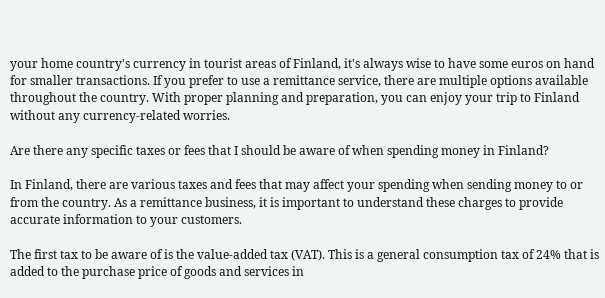your home country's currency in tourist areas of Finland, it's always wise to have some euros on hand for smaller transactions. If you prefer to use a remittance service, there are multiple options available throughout the country. With proper planning and preparation, you can enjoy your trip to Finland without any currency-related worries.

Are there any specific taxes or fees that I should be aware of when spending money in Finland?

In Finland, there are various taxes and fees that may affect your spending when sending money to or from the country. As a remittance business, it is important to understand these charges to provide accurate information to your customers.

The first tax to be aware of is the value-added tax (VAT). This is a general consumption tax of 24% that is added to the purchase price of goods and services in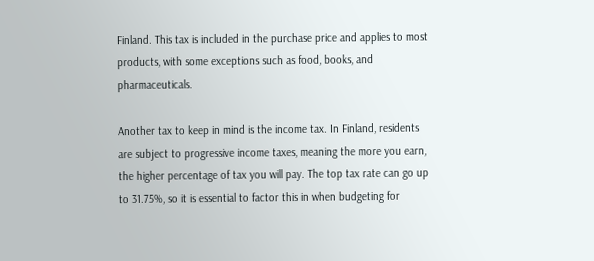Finland. This tax is included in the purchase price and applies to most products, with some exceptions such as food, books, and pharmaceuticals.

Another tax to keep in mind is the income tax. In Finland, residents are subject to progressive income taxes, meaning the more you earn, the higher percentage of tax you will pay. The top tax rate can go up to 31.75%, so it is essential to factor this in when budgeting for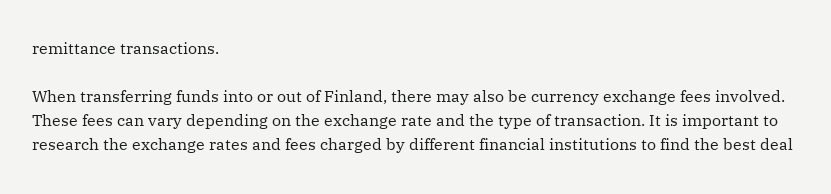remittance transactions.

When transferring funds into or out of Finland, there may also be currency exchange fees involved. These fees can vary depending on the exchange rate and the type of transaction. It is important to research the exchange rates and fees charged by different financial institutions to find the best deal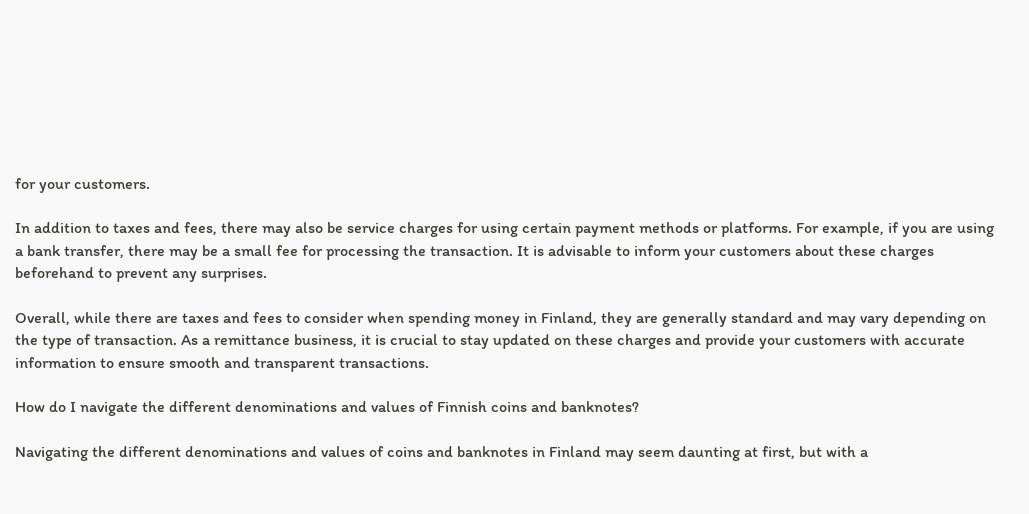for your customers.

In addition to taxes and fees, there may also be service charges for using certain payment methods or platforms. For example, if you are using a bank transfer, there may be a small fee for processing the transaction. It is advisable to inform your customers about these charges beforehand to prevent any surprises.

Overall, while there are taxes and fees to consider when spending money in Finland, they are generally standard and may vary depending on the type of transaction. As a remittance business, it is crucial to stay updated on these charges and provide your customers with accurate information to ensure smooth and transparent transactions.

How do I navigate the different denominations and values of Finnish coins and banknotes?

Navigating the different denominations and values of coins and banknotes in Finland may seem daunting at first, but with a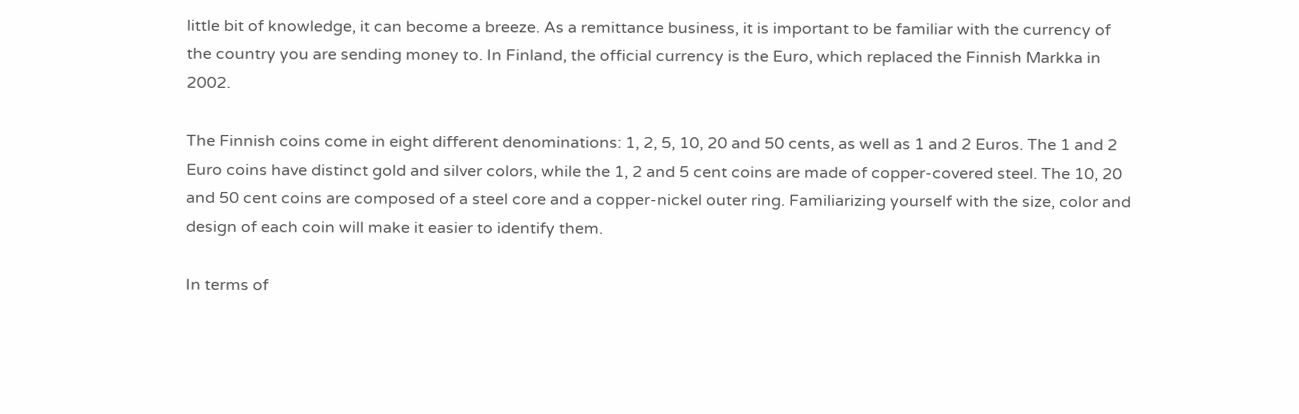little bit of knowledge, it can become a breeze. As a remittance business, it is important to be familiar with the currency of the country you are sending money to. In Finland, the official currency is the Euro, which replaced the Finnish Markka in 2002.

The Finnish coins come in eight different denominations: 1, 2, 5, 10, 20 and 50 cents, as well as 1 and 2 Euros. The 1 and 2 Euro coins have distinct gold and silver colors, while the 1, 2 and 5 cent coins are made of copper-covered steel. The 10, 20 and 50 cent coins are composed of a steel core and a copper-nickel outer ring. Familiarizing yourself with the size, color and design of each coin will make it easier to identify them.

In terms of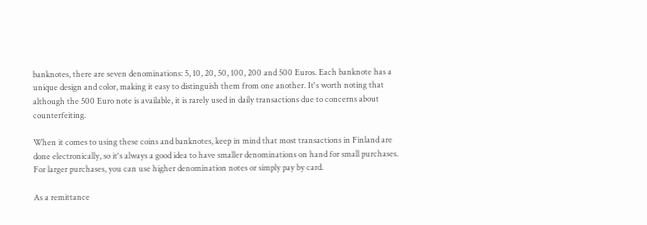banknotes, there are seven denominations: 5, 10, 20, 50, 100, 200 and 500 Euros. Each banknote has a unique design and color, making it easy to distinguish them from one another. It's worth noting that although the 500 Euro note is available, it is rarely used in daily transactions due to concerns about counterfeiting.

When it comes to using these coins and banknotes, keep in mind that most transactions in Finland are done electronically, so it's always a good idea to have smaller denominations on hand for small purchases. For larger purchases, you can use higher denomination notes or simply pay by card.

As a remittance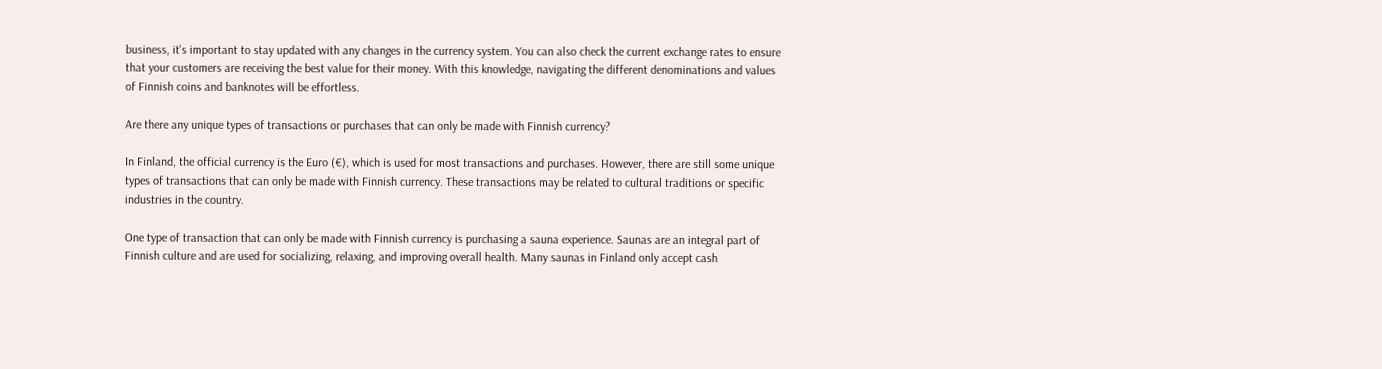business, it's important to stay updated with any changes in the currency system. You can also check the current exchange rates to ensure that your customers are receiving the best value for their money. With this knowledge, navigating the different denominations and values of Finnish coins and banknotes will be effortless.

Are there any unique types of transactions or purchases that can only be made with Finnish currency?

In Finland, the official currency is the Euro (€), which is used for most transactions and purchases. However, there are still some unique types of transactions that can only be made with Finnish currency. These transactions may be related to cultural traditions or specific industries in the country.

One type of transaction that can only be made with Finnish currency is purchasing a sauna experience. Saunas are an integral part of Finnish culture and are used for socializing, relaxing, and improving overall health. Many saunas in Finland only accept cash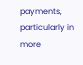payments, particularly in more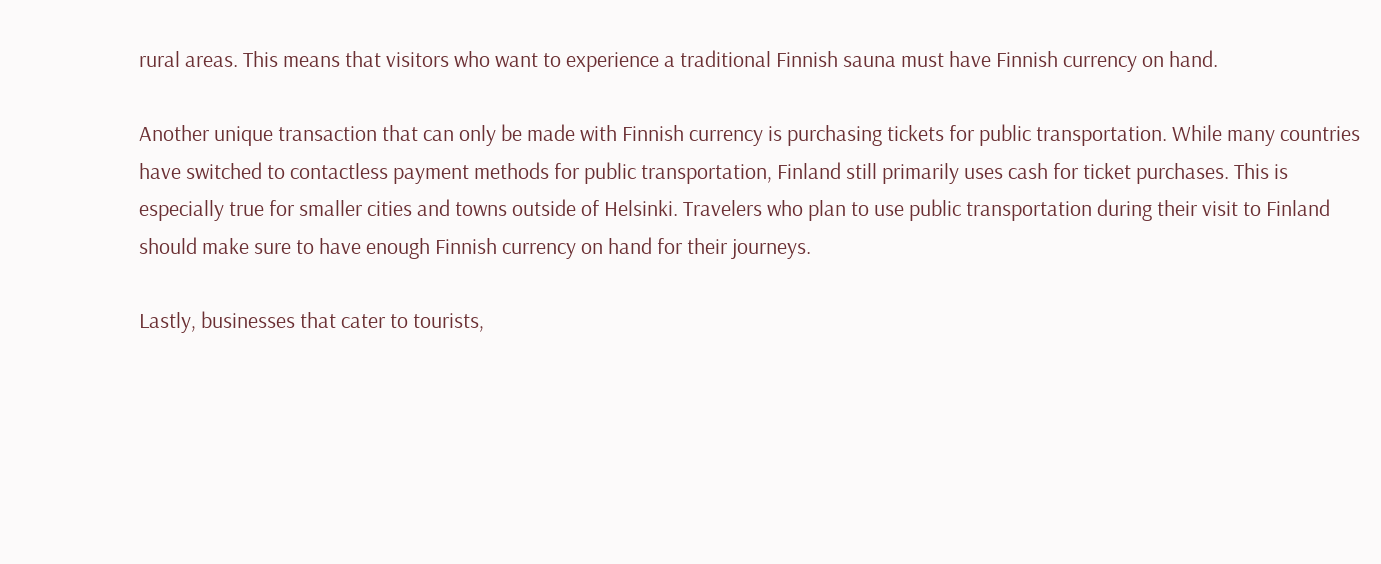rural areas. This means that visitors who want to experience a traditional Finnish sauna must have Finnish currency on hand.

Another unique transaction that can only be made with Finnish currency is purchasing tickets for public transportation. While many countries have switched to contactless payment methods for public transportation, Finland still primarily uses cash for ticket purchases. This is especially true for smaller cities and towns outside of Helsinki. Travelers who plan to use public transportation during their visit to Finland should make sure to have enough Finnish currency on hand for their journeys.

Lastly, businesses that cater to tourists,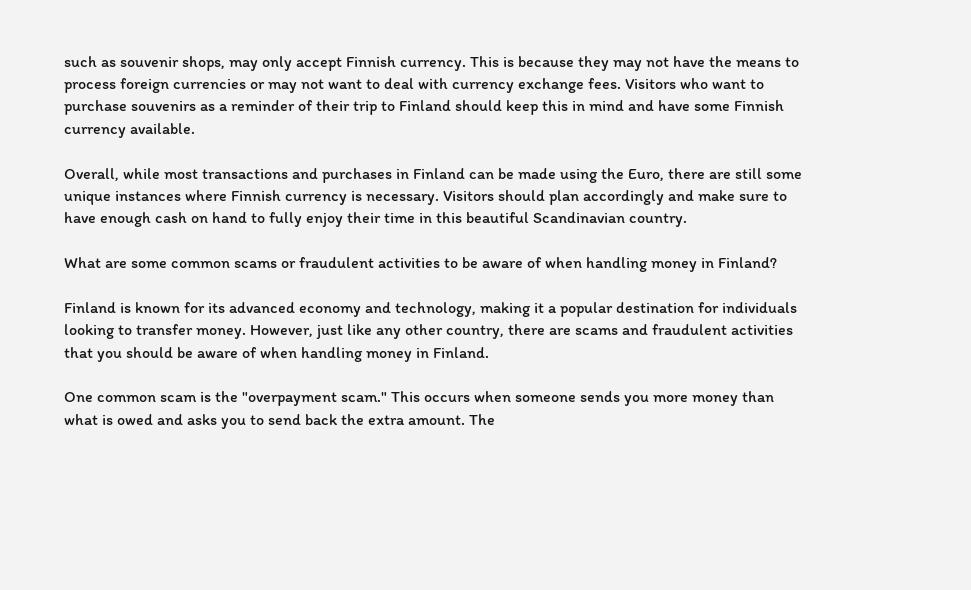such as souvenir shops, may only accept Finnish currency. This is because they may not have the means to process foreign currencies or may not want to deal with currency exchange fees. Visitors who want to purchase souvenirs as a reminder of their trip to Finland should keep this in mind and have some Finnish currency available.

Overall, while most transactions and purchases in Finland can be made using the Euro, there are still some unique instances where Finnish currency is necessary. Visitors should plan accordingly and make sure to have enough cash on hand to fully enjoy their time in this beautiful Scandinavian country.

What are some common scams or fraudulent activities to be aware of when handling money in Finland?

Finland is known for its advanced economy and technology, making it a popular destination for individuals looking to transfer money. However, just like any other country, there are scams and fraudulent activities that you should be aware of when handling money in Finland.

One common scam is the "overpayment scam." This occurs when someone sends you more money than what is owed and asks you to send back the extra amount. The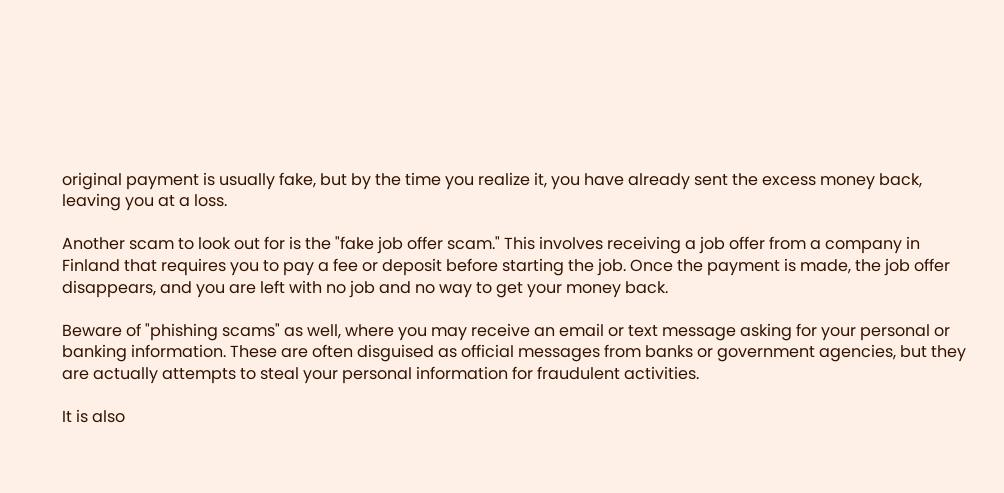original payment is usually fake, but by the time you realize it, you have already sent the excess money back, leaving you at a loss.

Another scam to look out for is the "fake job offer scam." This involves receiving a job offer from a company in Finland that requires you to pay a fee or deposit before starting the job. Once the payment is made, the job offer disappears, and you are left with no job and no way to get your money back.

Beware of "phishing scams" as well, where you may receive an email or text message asking for your personal or banking information. These are often disguised as official messages from banks or government agencies, but they are actually attempts to steal your personal information for fraudulent activities.

It is also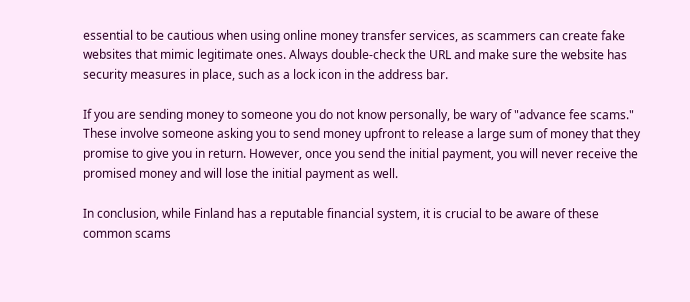essential to be cautious when using online money transfer services, as scammers can create fake websites that mimic legitimate ones. Always double-check the URL and make sure the website has security measures in place, such as a lock icon in the address bar.

If you are sending money to someone you do not know personally, be wary of "advance fee scams." These involve someone asking you to send money upfront to release a large sum of money that they promise to give you in return. However, once you send the initial payment, you will never receive the promised money and will lose the initial payment as well.

In conclusion, while Finland has a reputable financial system, it is crucial to be aware of these common scams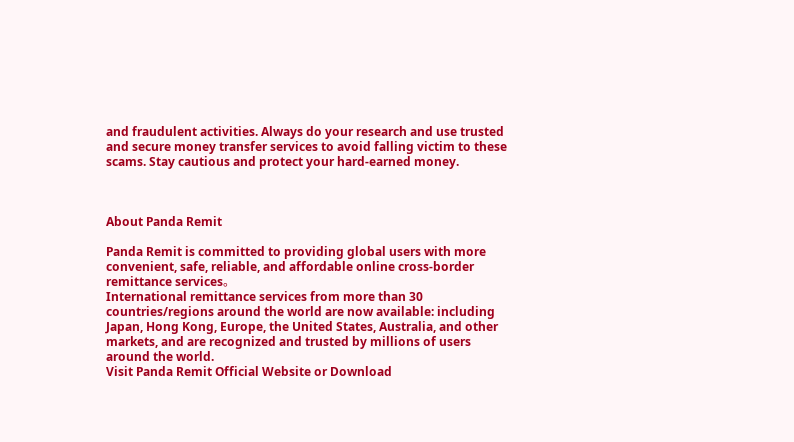and fraudulent activities. Always do your research and use trusted and secure money transfer services to avoid falling victim to these scams. Stay cautious and protect your hard-earned money.



About Panda Remit

Panda Remit is committed to providing global users with more convenient, safe, reliable, and affordable online cross-border remittance services。
International remittance services from more than 30 countries/regions around the world are now available: including Japan, Hong Kong, Europe, the United States, Australia, and other markets, and are recognized and trusted by millions of users around the world.
Visit Panda Remit Official Website or Download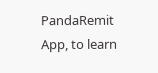PandaRemit App, to learn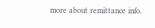more about remittance info.